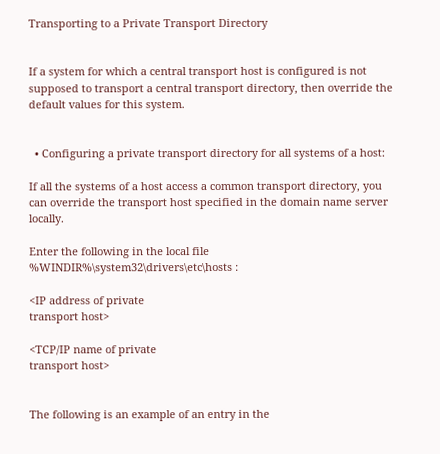Transporting to a Private Transport Directory


If a system for which a central transport host is configured is not supposed to transport a central transport directory, then override the default values for this system.


  • Configuring a private transport directory for all systems of a host:

If all the systems of a host access a common transport directory, you can override the transport host specified in the domain name server locally.

Enter the following in the local file %WINDIR%\system32\drivers\etc\hosts :

<IP address of private
transport host>

<TCP/IP name of private
transport host>


The following is an example of an entry in the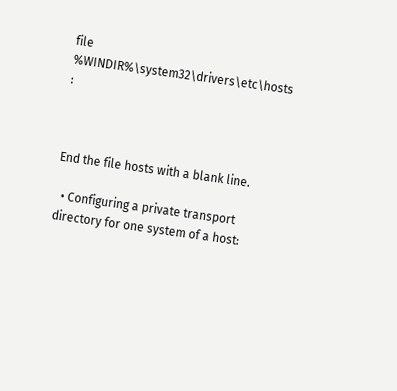file %WINDIR%\system32\drivers\etc\hosts :



End the file hosts with a blank line.

  • Configuring a private transport directory for one system of a host: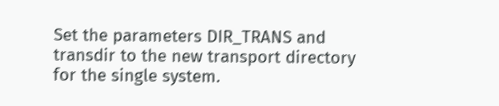Set the parameters DIR_TRANS and transdir to the new transport directory for the single system.